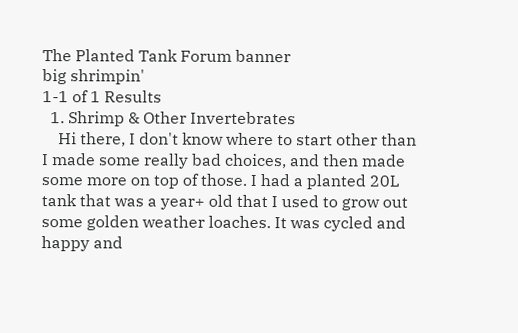The Planted Tank Forum banner
big shrimpin'
1-1 of 1 Results
  1. Shrimp & Other Invertebrates
    Hi there, I don't know where to start other than I made some really bad choices, and then made some more on top of those. I had a planted 20L tank that was a year+ old that I used to grow out some golden weather loaches. It was cycled and happy and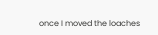once I moved the loaches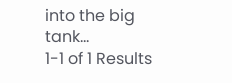into the big tank...
1-1 of 1 Results